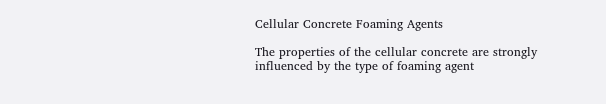Cellular Concrete Foaming Agents

The properties of the cellular concrete are strongly influenced by the type of foaming agent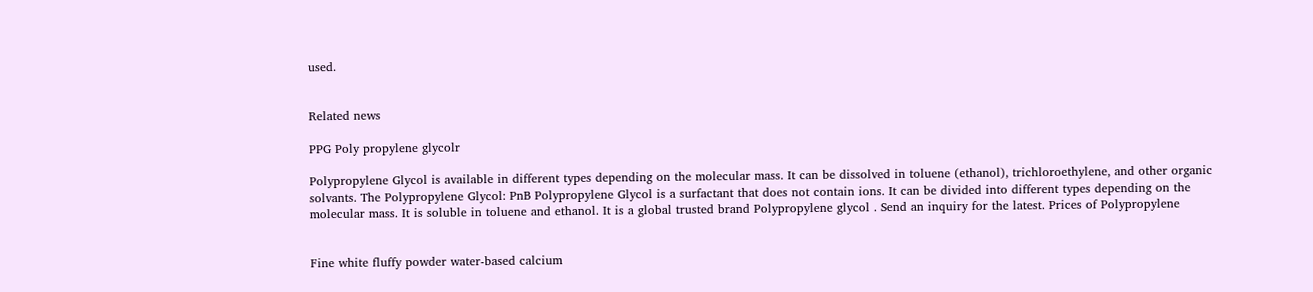used.


Related news

PPG Poly propylene glycolr

Polypropylene Glycol is available in different types depending on the molecular mass. It can be dissolved in toluene (ethanol), trichloroethylene, and other organic solvants. The Polypropylene Glycol: PnB Polypropylene Glycol is a surfactant that does not contain ions. It can be divided into different types depending on the molecular mass. It is soluble in toluene and ethanol. It is a global trusted brand Polypropylene glycol . Send an inquiry for the latest. Prices of Polypropylene


Fine white fluffy powder water-based calcium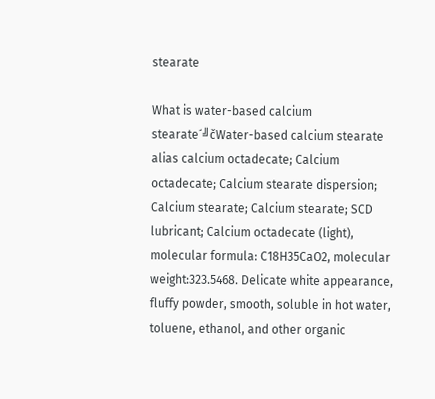stearate

What is water-based calcium stearate´╝čWater-based calcium stearate alias calcium octadecate; Calcium octadecate; Calcium stearate dispersion; Calcium stearate; Calcium stearate; SCD lubricant; Calcium octadecate (light), molecular formula: C18H35CaO2, molecular weight:323.5468. Delicate white appearance, fluffy powder, smooth, soluble in hot water, toluene, ethanol, and other organic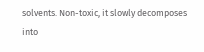solvents. Non-toxic, it slowly decomposes into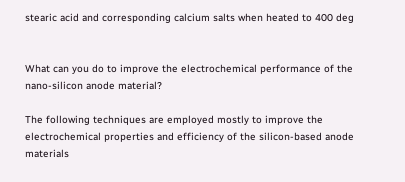stearic acid and corresponding calcium salts when heated to 400 deg


What can you do to improve the electrochemical performance of the nano-silicon anode material?

The following techniques are employed mostly to improve the electrochemical properties and efficiency of the silicon-based anode materials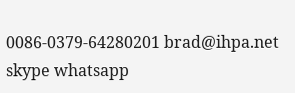0086-0379-64280201 brad@ihpa.net skype whatsapp